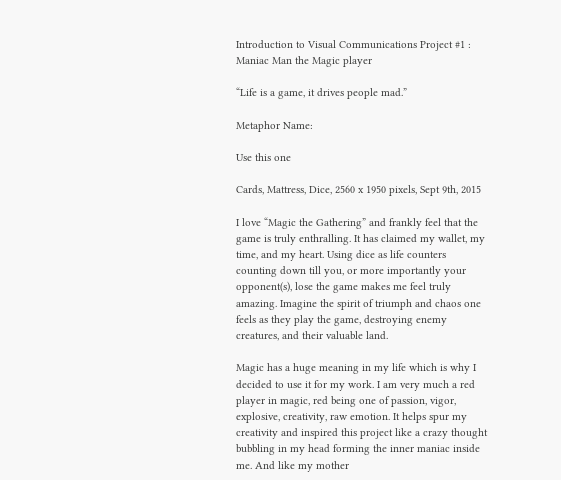Introduction to Visual Communications Project #1 : Maniac Man the Magic player

“Life is a game, it drives people mad.”

Metaphor Name:

Use this one

Cards, Mattress, Dice, 2560 x 1950 pixels, Sept 9th, 2015

I love “Magic the Gathering” and frankly feel that the game is truly enthralling. It has claimed my wallet, my time, and my heart. Using dice as life counters counting down till you, or more importantly your opponent(s), lose the game makes me feel truly amazing. Imagine the spirit of triumph and chaos one feels as they play the game, destroying enemy creatures, and their valuable land.

Magic has a huge meaning in my life which is why I decided to use it for my work. I am very much a red player in magic, red being one of passion, vigor, explosive, creativity, raw emotion. It helps spur my creativity and inspired this project like a crazy thought bubbling in my head forming the inner maniac inside me. And like my mother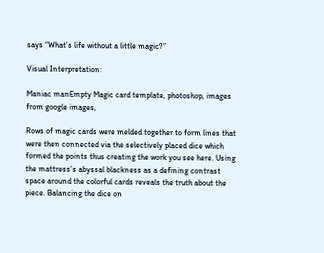says “What’s life without a little magic?”

Visual Interpretation:

Maniac manEmpty Magic card template, photoshop, images from google images,

Rows of magic cards were melded together to form lines that were then connected via the selectively placed dice which formed the points thus creating the work you see here. Using the mattress’s abyssal blackness as a defining contrast space around the colorful cards reveals the truth about the piece. Balancing the dice on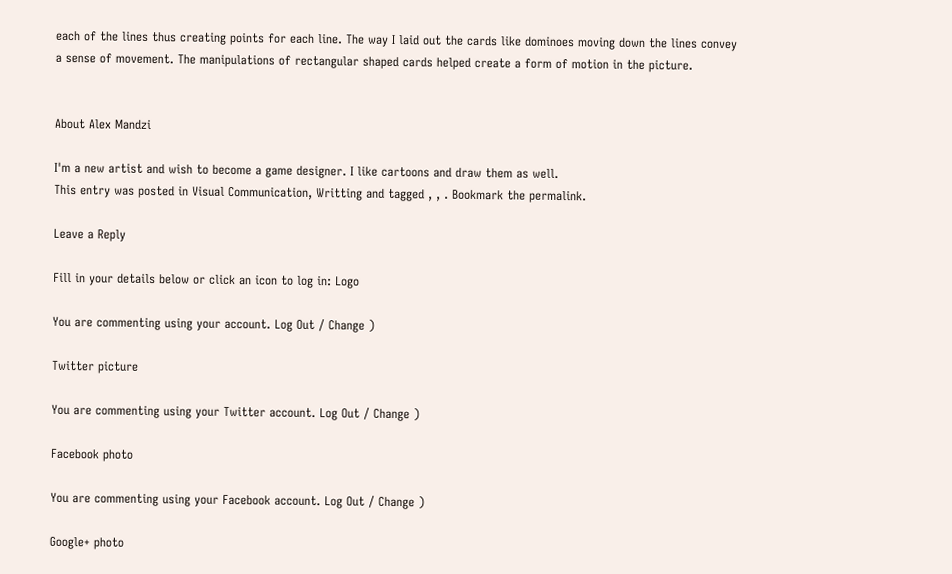each of the lines thus creating points for each line. The way I laid out the cards like dominoes moving down the lines convey a sense of movement. The manipulations of rectangular shaped cards helped create a form of motion in the picture.


About Alex Mandzi

I'm a new artist and wish to become a game designer. I like cartoons and draw them as well.
This entry was posted in Visual Communication, Writting and tagged , , . Bookmark the permalink.

Leave a Reply

Fill in your details below or click an icon to log in: Logo

You are commenting using your account. Log Out / Change )

Twitter picture

You are commenting using your Twitter account. Log Out / Change )

Facebook photo

You are commenting using your Facebook account. Log Out / Change )

Google+ photo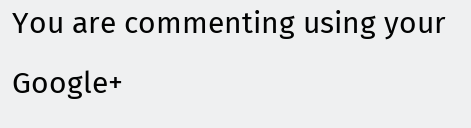You are commenting using your Google+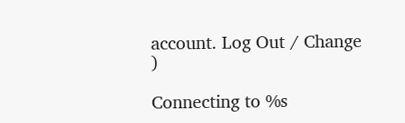account. Log Out / Change )

Connecting to %s